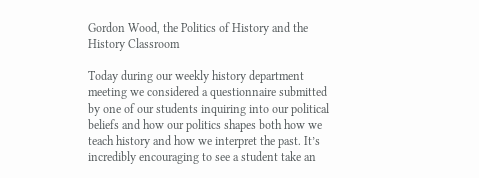Gordon Wood, the Politics of History and the History Classroom

Today during our weekly history department meeting we considered a questionnaire submitted by one of our students inquiring into our political beliefs and how our politics shapes both how we teach history and how we interpret the past. It’s incredibly encouraging to see a student take an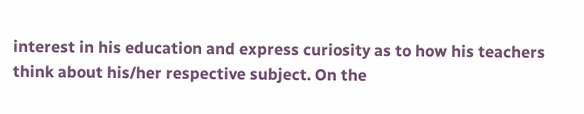interest in his education and express curiosity as to how his teachers think about his/her respective subject. On the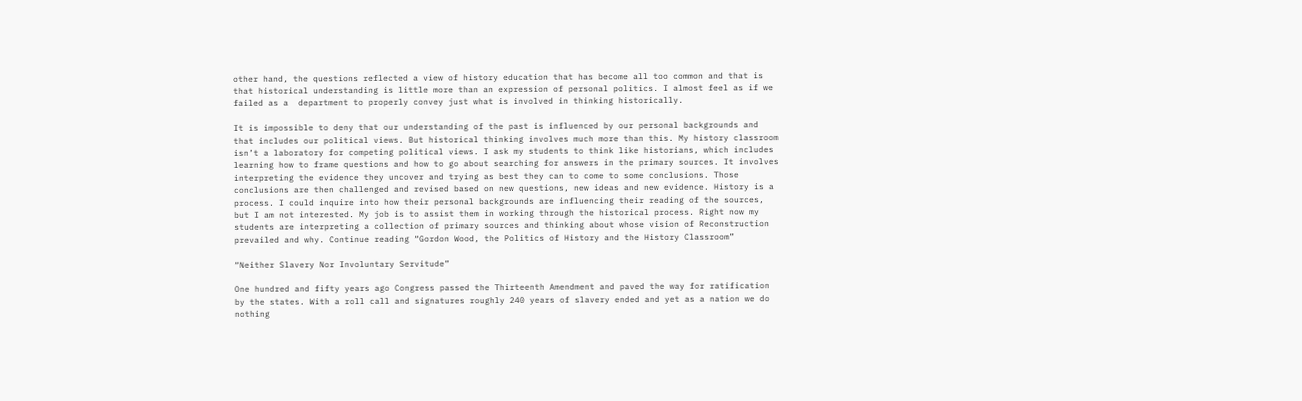other hand, the questions reflected a view of history education that has become all too common and that is that historical understanding is little more than an expression of personal politics. I almost feel as if we failed as a  department to properly convey just what is involved in thinking historically.

It is impossible to deny that our understanding of the past is influenced by our personal backgrounds and that includes our political views. But historical thinking involves much more than this. My history classroom isn’t a laboratory for competing political views. I ask my students to think like historians, which includes learning how to frame questions and how to go about searching for answers in the primary sources. It involves interpreting the evidence they uncover and trying as best they can to come to some conclusions. Those conclusions are then challenged and revised based on new questions, new ideas and new evidence. History is a process. I could inquire into how their personal backgrounds are influencing their reading of the sources, but I am not interested. My job is to assist them in working through the historical process. Right now my students are interpreting a collection of primary sources and thinking about whose vision of Reconstruction prevailed and why. Continue reading “Gordon Wood, the Politics of History and the History Classroom”

“Neither Slavery Nor Involuntary Servitude”

One hundred and fifty years ago Congress passed the Thirteenth Amendment and paved the way for ratification by the states. With a roll call and signatures roughly 240 years of slavery ended and yet as a nation we do nothing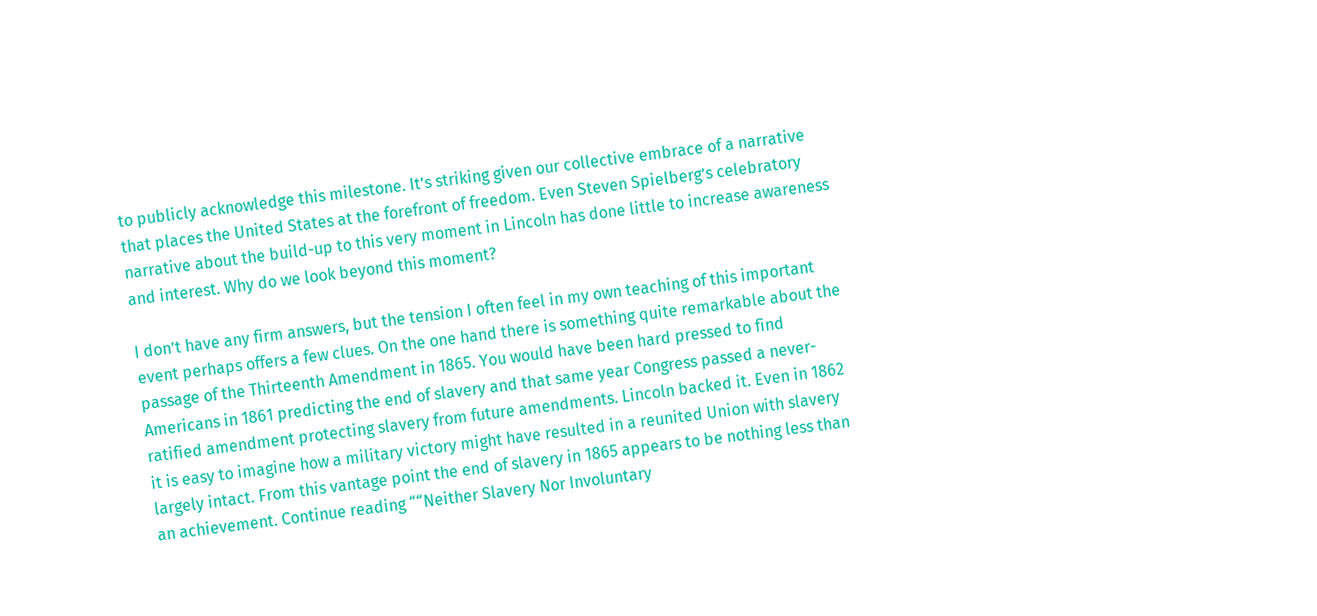to publicly acknowledge this milestone. It’s striking given our collective embrace of a narrative that places the United States at the forefront of freedom. Even Steven Spielberg’s celebratory narrative about the build-up to this very moment in Lincoln has done little to increase awareness and interest. Why do we look beyond this moment?

I don’t have any firm answers, but the tension I often feel in my own teaching of this important event perhaps offers a few clues. On the one hand there is something quite remarkable about the passage of the Thirteenth Amendment in 1865. You would have been hard pressed to find Americans in 1861 predicting the end of slavery and that same year Congress passed a never-ratified amendment protecting slavery from future amendments. Lincoln backed it. Even in 1862 it is easy to imagine how a military victory might have resulted in a reunited Union with slavery largely intact. From this vantage point the end of slavery in 1865 appears to be nothing less than an achievement. Continue reading ““Neither Slavery Nor Involuntary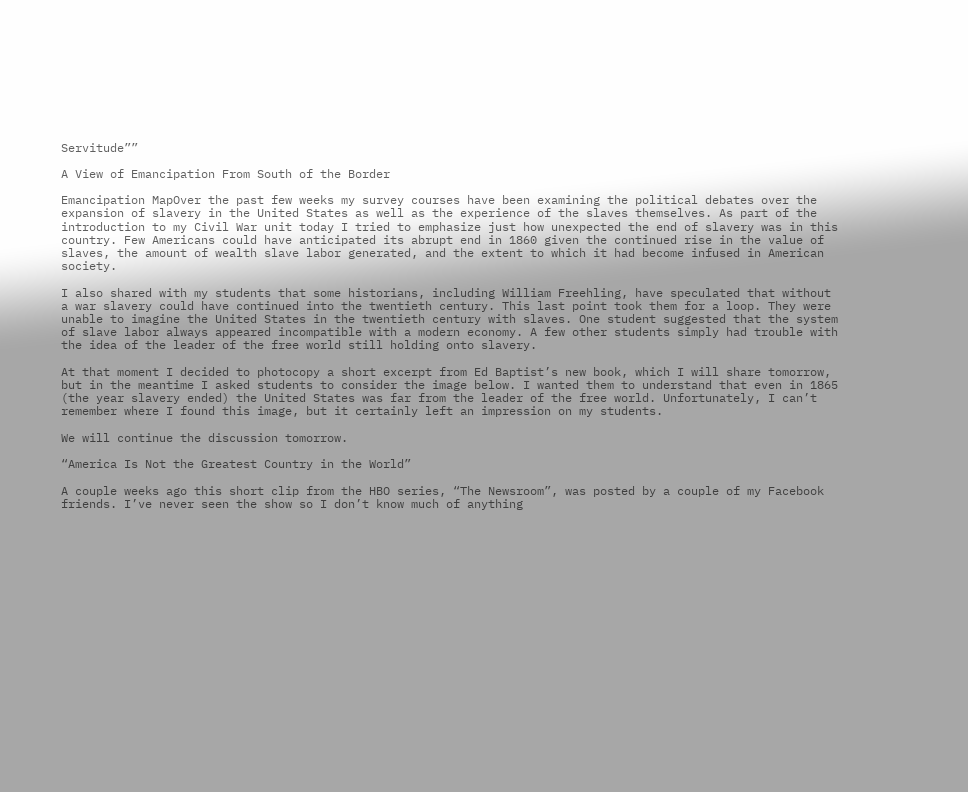Servitude””

A View of Emancipation From South of the Border

Emancipation MapOver the past few weeks my survey courses have been examining the political debates over the expansion of slavery in the United States as well as the experience of the slaves themselves. As part of the introduction to my Civil War unit today I tried to emphasize just how unexpected the end of slavery was in this country. Few Americans could have anticipated its abrupt end in 1860 given the continued rise in the value of slaves, the amount of wealth slave labor generated, and the extent to which it had become infused in American society.

I also shared with my students that some historians, including William Freehling, have speculated that without a war slavery could have continued into the twentieth century. This last point took them for a loop. They were unable to imagine the United States in the twentieth century with slaves. One student suggested that the system of slave labor always appeared incompatible with a modern economy. A few other students simply had trouble with the idea of the leader of the free world still holding onto slavery.

At that moment I decided to photocopy a short excerpt from Ed Baptist’s new book, which I will share tomorrow, but in the meantime I asked students to consider the image below. I wanted them to understand that even in 1865 (the year slavery ended) the United States was far from the leader of the free world. Unfortunately, I can’t remember where I found this image, but it certainly left an impression on my students.

We will continue the discussion tomorrow.

“America Is Not the Greatest Country in the World”

A couple weeks ago this short clip from the HBO series, “The Newsroom”, was posted by a couple of my Facebook friends. I’ve never seen the show so I don’t know much of anything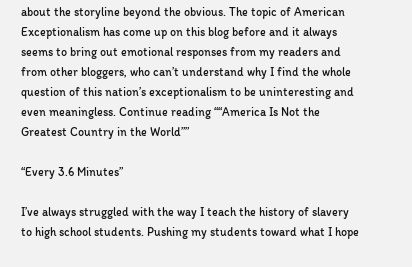about the storyline beyond the obvious. The topic of American Exceptionalism has come up on this blog before and it always seems to bring out emotional responses from my readers and from other bloggers, who can’t understand why I find the whole question of this nation’s exceptionalism to be uninteresting and even meaningless. Continue reading ““America Is Not the Greatest Country in the World””

“Every 3.6 Minutes”

I’ve always struggled with the way I teach the history of slavery to high school students. Pushing my students toward what I hope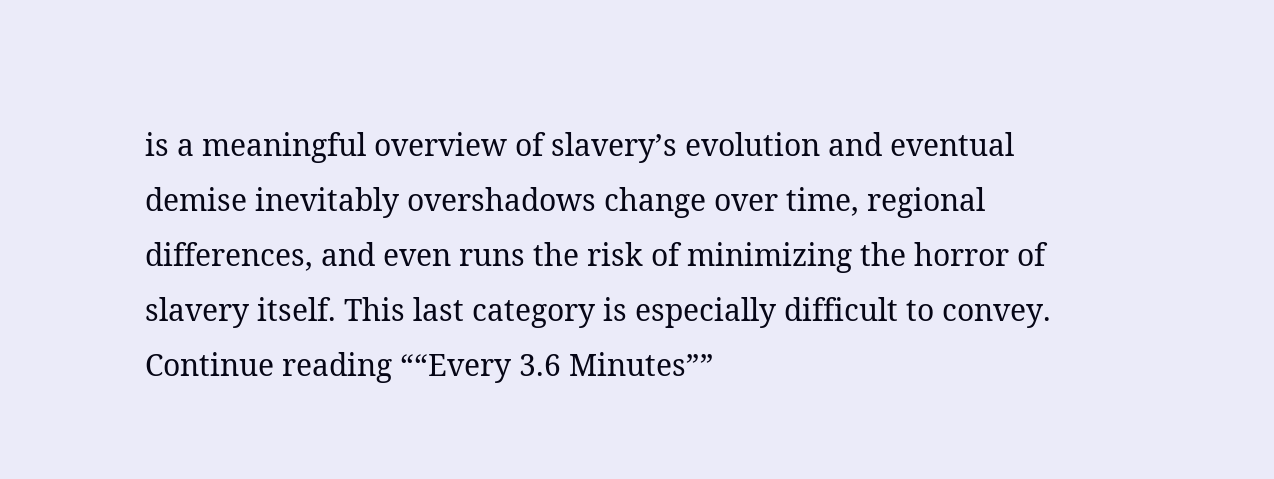is a meaningful overview of slavery’s evolution and eventual demise inevitably overshadows change over time, regional differences, and even runs the risk of minimizing the horror of slavery itself. This last category is especially difficult to convey. Continue reading ““Every 3.6 Minutes””